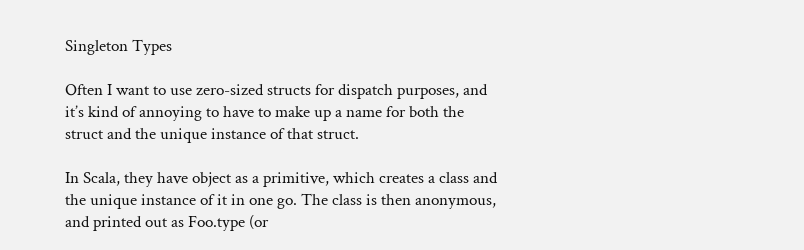Singleton Types

Often I want to use zero-sized structs for dispatch purposes, and it’s kind of annoying to have to make up a name for both the struct and the unique instance of that struct.

In Scala, they have object as a primitive, which creates a class and the unique instance of it in one go. The class is then anonymous, and printed out as Foo.type (or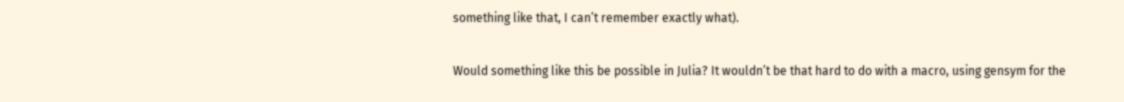something like that, I can’t remember exactly what).

Would something like this be possible in Julia? It wouldn’t be that hard to do with a macro, using gensym for the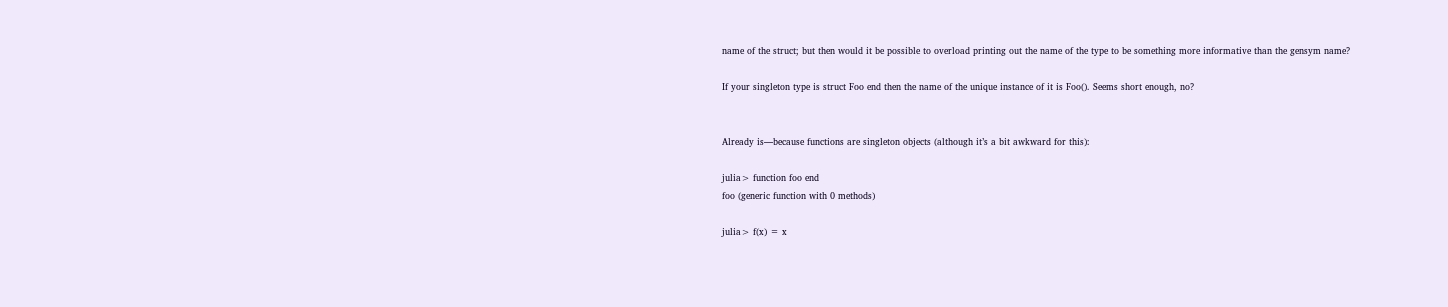name of the struct; but then would it be possible to overload printing out the name of the type to be something more informative than the gensym name?

If your singleton type is struct Foo end then the name of the unique instance of it is Foo(). Seems short enough, no?


Already is—because functions are singleton objects (although it’s a bit awkward for this):

julia> function foo end
foo (generic function with 0 methods)

julia> f(x) = x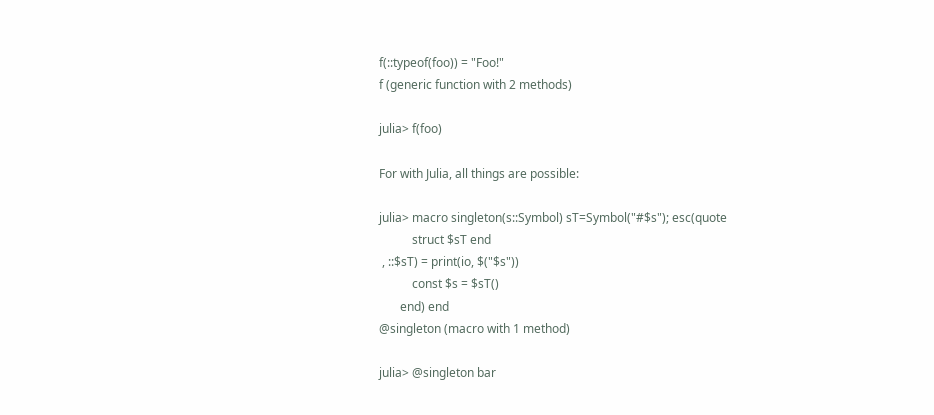f(::typeof(foo)) = "Foo!"
f (generic function with 2 methods)

julia> f(foo)

For with Julia, all things are possible:

julia> macro singleton(s::Symbol) sT=Symbol("#$s"); esc(quote
           struct $sT end
 , ::$sT) = print(io, $("$s"))
           const $s = $sT()
       end) end
@singleton (macro with 1 method)

julia> @singleton bar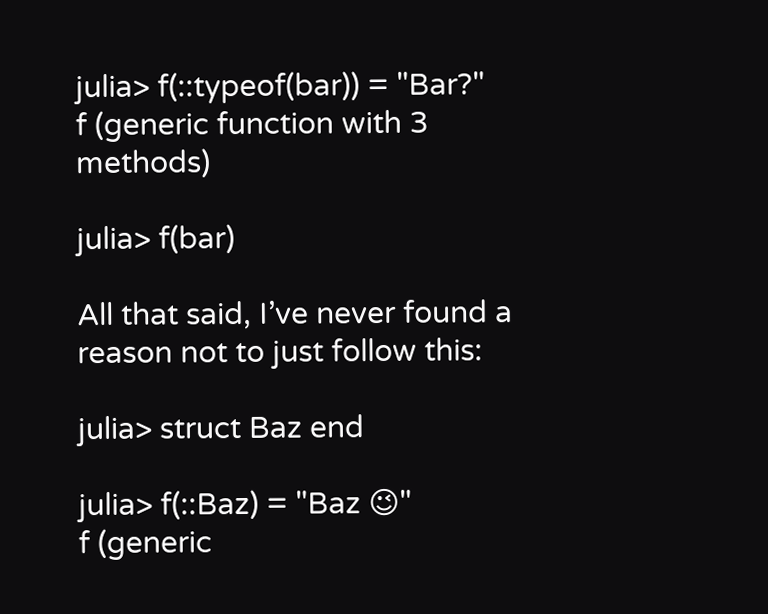julia> f(::typeof(bar)) = "Bar?"
f (generic function with 3 methods)

julia> f(bar)

All that said, I’ve never found a reason not to just follow this:

julia> struct Baz end

julia> f(::Baz) = "Baz 😉"
f (generic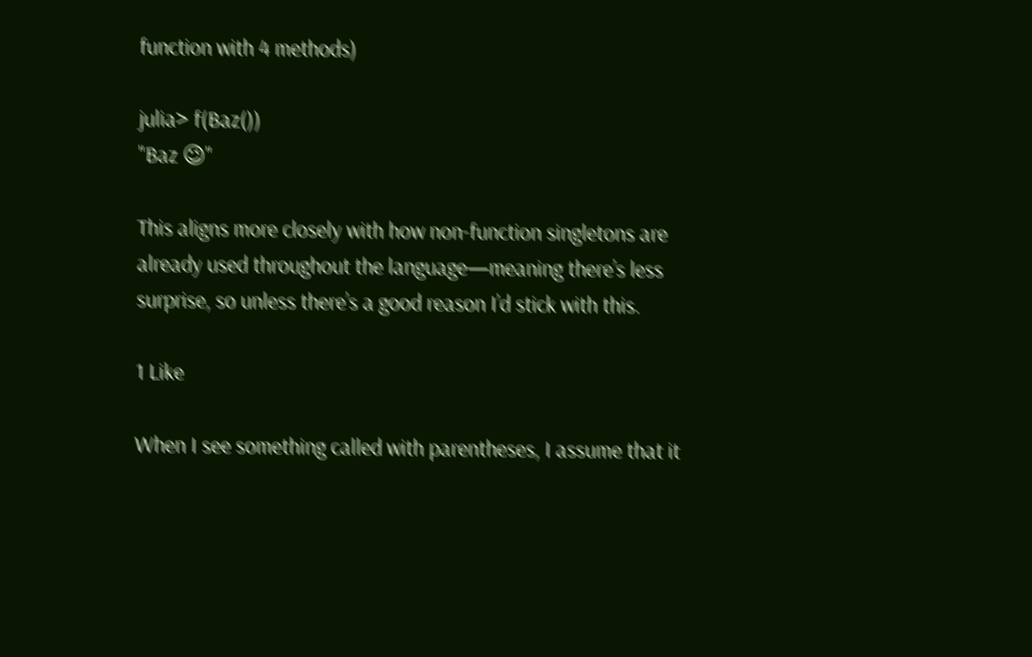function with 4 methods)

julia> f(Baz())
"Baz 😉"

This aligns more closely with how non-function singletons are already used throughout the language—meaning there’s less surprise, so unless there’s a good reason I’d stick with this.

1 Like

When I see something called with parentheses, I assume that it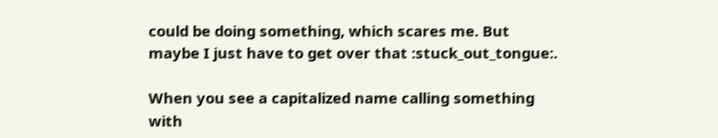could be doing something, which scares me. But maybe I just have to get over that :stuck_out_tongue:.

When you see a capitalized name calling something with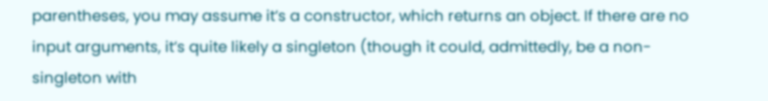parentheses, you may assume it’s a constructor, which returns an object. If there are no input arguments, it’s quite likely a singleton (though it could, admittedly, be a non-singleton with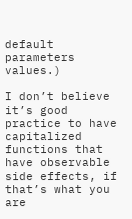default parameters values.)

I don’t believe it’s good practice to have capitalized functions that have observable side effects, if that’s what you are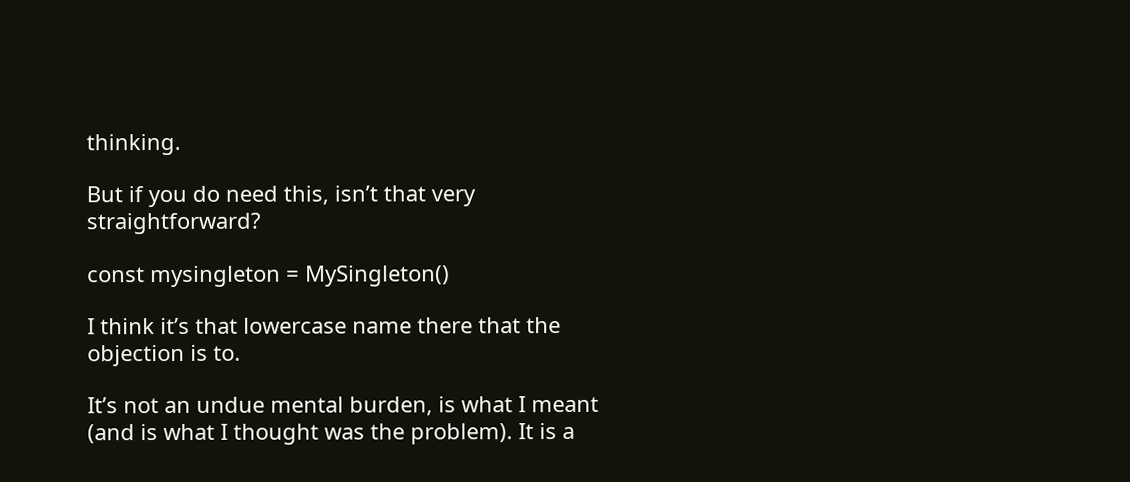thinking.

But if you do need this, isn’t that very straightforward?

const mysingleton = MySingleton()

I think it’s that lowercase name there that the objection is to.

It’s not an undue mental burden, is what I meant (and is what I thought was the problem). It is a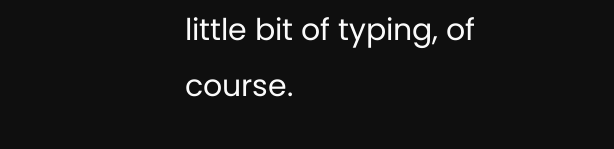little bit of typing, of course.